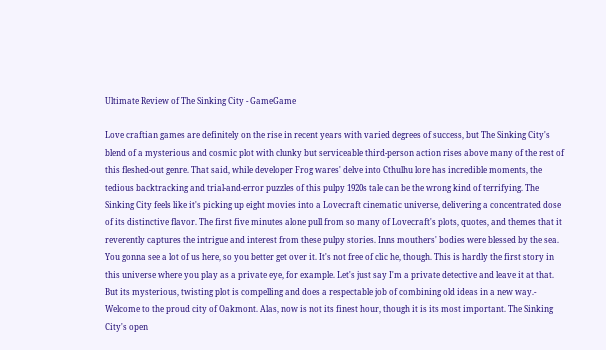Ultimate Review of The Sinking City - GameGame

Love craftian games are definitely on the rise in recent years with varied degrees of success, but The Sinking City's blend of a mysterious and cosmic plot with clunky but serviceable third-person action rises above many of the rest of this fleshed-out genre. That said, while developer Frog wares' delve into Cthulhu lore has incredible moments, the tedious backtracking and trial-and-error puzzles of this pulpy 1920s tale can be the wrong kind of terrifying. The Sinking City feels like it's picking up eight movies into a Lovecraft cinematic universe, delivering a concentrated dose of its distinctive flavor. The first five minutes alone pull from so many of Lovecraft's plots, quotes, and themes that it reverently captures the intrigue and interest from these pulpy stories. Inns mouthers' bodies were blessed by the sea. You gonna see a lot of us here, so you better get over it. It's not free of clic he, though. This is hardly the first story in this universe where you play as a private eye, for example. Let's just say I'm a private detective and leave it at that. But its mysterious, twisting plot is compelling and does a respectable job of combining old ideas in a new way.- Welcome to the proud city of Oakmont. Alas, now is not its finest hour, though it is its most important. The Sinking City's open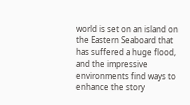world is set on an island on the Eastern Seaboard that has suffered a huge flood, and the impressive environments find ways to enhance the story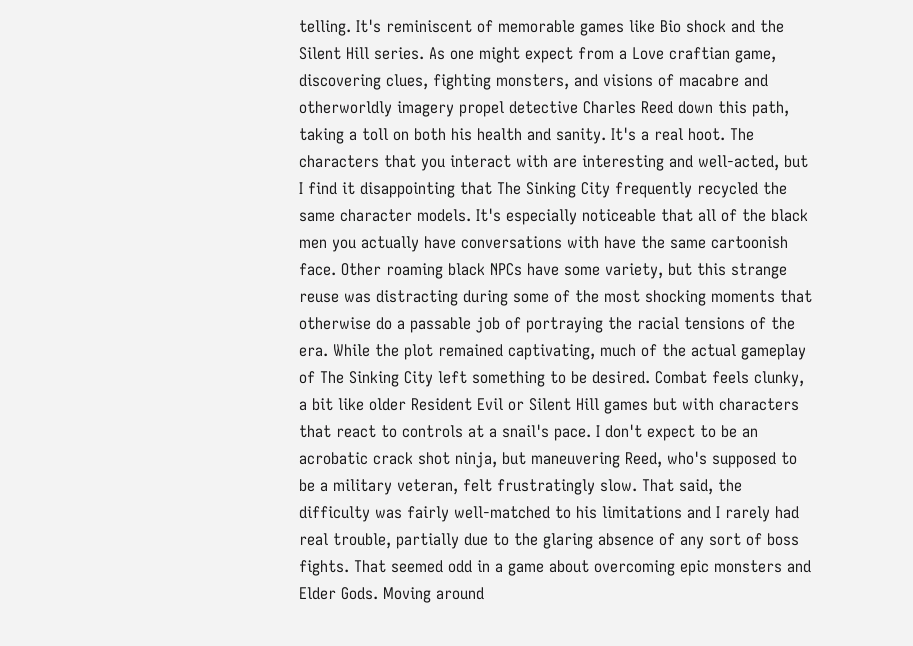telling. It's reminiscent of memorable games like Bio shock and the Silent Hill series. As one might expect from a Love craftian game, discovering clues, fighting monsters, and visions of macabre and otherworldly imagery propel detective Charles Reed down this path, taking a toll on both his health and sanity. It's a real hoot. The characters that you interact with are interesting and well-acted, but I find it disappointing that The Sinking City frequently recycled the same character models. It's especially noticeable that all of the black men you actually have conversations with have the same cartoonish face. Other roaming black NPCs have some variety, but this strange reuse was distracting during some of the most shocking moments that otherwise do a passable job of portraying the racial tensions of the era. While the plot remained captivating, much of the actual gameplay of The Sinking City left something to be desired. Combat feels clunky, a bit like older Resident Evil or Silent Hill games but with characters that react to controls at a snail's pace. I don't expect to be an acrobatic crack shot ninja, but maneuvering Reed, who's supposed to be a military veteran, felt frustratingly slow. That said, the difficulty was fairly well-matched to his limitations and I rarely had real trouble, partially due to the glaring absence of any sort of boss fights. That seemed odd in a game about overcoming epic monsters and Elder Gods. Moving around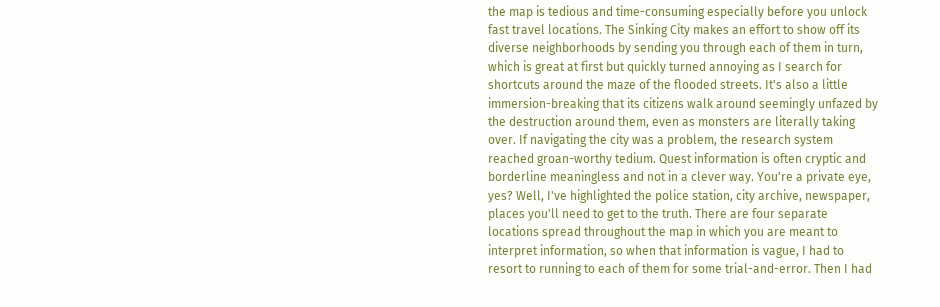the map is tedious and time-consuming especially before you unlock fast travel locations. The Sinking City makes an effort to show off its diverse neighborhoods by sending you through each of them in turn, which is great at first but quickly turned annoying as I search for shortcuts around the maze of the flooded streets. It's also a little immersion-breaking that its citizens walk around seemingly unfazed by the destruction around them, even as monsters are literally taking over. If navigating the city was a problem, the research system reached groan-worthy tedium. Quest information is often cryptic and borderline meaningless and not in a clever way. You're a private eye, yes? Well, I've highlighted the police station, city archive, newspaper, places you'll need to get to the truth. There are four separate locations spread throughout the map in which you are meant to interpret information, so when that information is vague, I had to resort to running to each of them for some trial-and-error. Then I had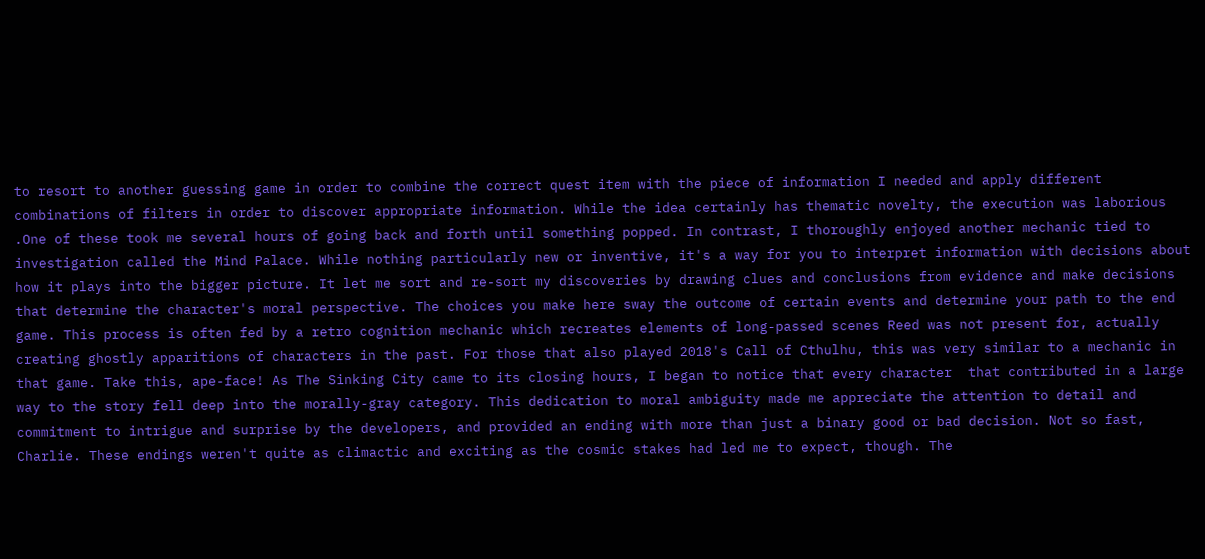to resort to another guessing game in order to combine the correct quest item with the piece of information I needed and apply different combinations of filters in order to discover appropriate information. While the idea certainly has thematic novelty, the execution was laborious .One of these took me several hours of going back and forth until something popped. In contrast, I thoroughly enjoyed another mechanic tied to investigation called the Mind Palace. While nothing particularly new or inventive, it's a way for you to interpret information with decisions about how it plays into the bigger picture. It let me sort and re-sort my discoveries by drawing clues and conclusions from evidence and make decisions that determine the character's moral perspective. The choices you make here sway the outcome of certain events and determine your path to the end game. This process is often fed by a retro cognition mechanic which recreates elements of long-passed scenes Reed was not present for, actually creating ghostly apparitions of characters in the past. For those that also played 2018's Call of Cthulhu, this was very similar to a mechanic in that game. Take this, ape-face! As The Sinking City came to its closing hours, I began to notice that every character  that contributed in a large way to the story fell deep into the morally-gray category. This dedication to moral ambiguity made me appreciate the attention to detail and commitment to intrigue and surprise by the developers, and provided an ending with more than just a binary good or bad decision. Not so fast, Charlie. These endings weren't quite as climactic and exciting as the cosmic stakes had led me to expect, though. The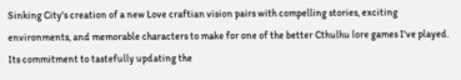Sinking City's creation of a new Love craftian vision pairs with compelling stories, exciting environments, and memorable characters to make for one of the better Cthulhu lore games I've played. Its commitment to tastefully updating the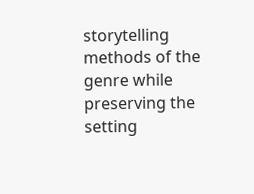storytelling methods of the genre while preserving the setting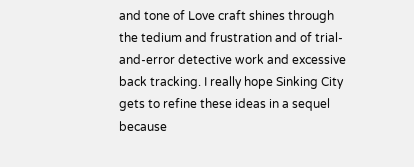and tone of Love craft shines through the tedium and frustration and of trial-and-error detective work and excessive back tracking. I really hope Sinking City gets to refine these ideas in a sequel because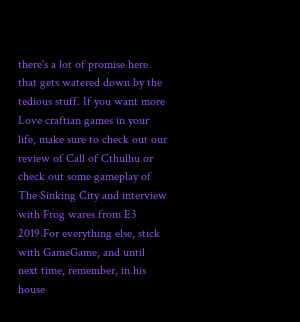there's a lot of promise here that gets watered down by the tedious stuff. If you want more Love craftian games in your life, make sure to check out our review of Call of Cthulhu or check out some gameplay of The Sinking City and interview with Frog wares from E3 2019.For everything else, stick with GameGame, and until next time, remember, in his house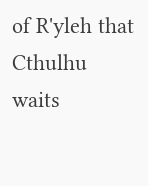of R'yleh that Cthulhu waits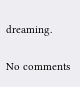dreaming.

No comments